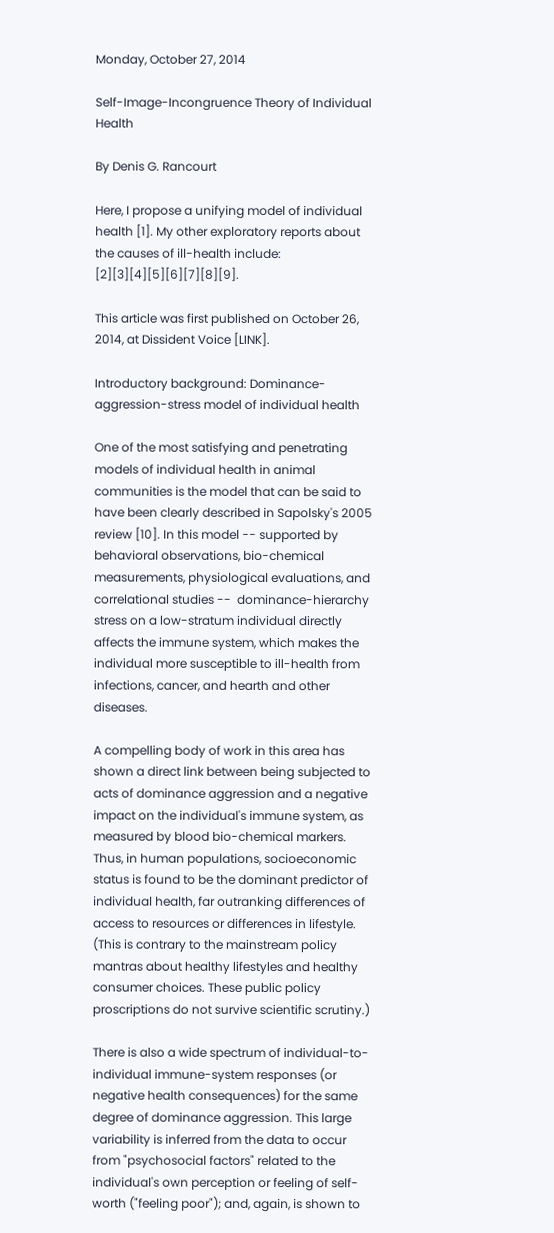Monday, October 27, 2014

Self-Image-Incongruence Theory of Individual Health

By Denis G. Rancourt

Here, I propose a unifying model of individual health [1]. My other exploratory reports about the causes of ill-health include: [2][3][4][5][6][7][8][9].

This article was first published on October 26, 2014, at Dissident Voice [LINK].

Introductory background: Dominance-aggression-stress model of individual health

One of the most satisfying and penetrating models of individual health in animal communities is the model that can be said to have been clearly described in Sapolsky's 2005 review [10]. In this model -- supported by behavioral observations, bio-chemical measurements, physiological evaluations, and correlational studies --  dominance-hierarchy stress on a low-stratum individual directly affects the immune system, which makes the individual more susceptible to ill-health from infections, cancer, and hearth and other diseases.

A compelling body of work in this area has shown a direct link between being subjected to acts of dominance aggression and a negative impact on the individual's immune system, as measured by blood bio-chemical markers. Thus, in human populations, socioeconomic status is found to be the dominant predictor of individual health, far outranking differences of access to resources or differences in lifestyle. (This is contrary to the mainstream policy mantras about healthy lifestyles and healthy consumer choices. These public policy proscriptions do not survive scientific scrutiny.)

There is also a wide spectrum of individual-to-individual immune-system responses (or negative health consequences) for the same degree of dominance aggression. This large variability is inferred from the data to occur from "psychosocial factors" related to the individual's own perception or feeling of self-worth ("feeling poor"); and, again, is shown to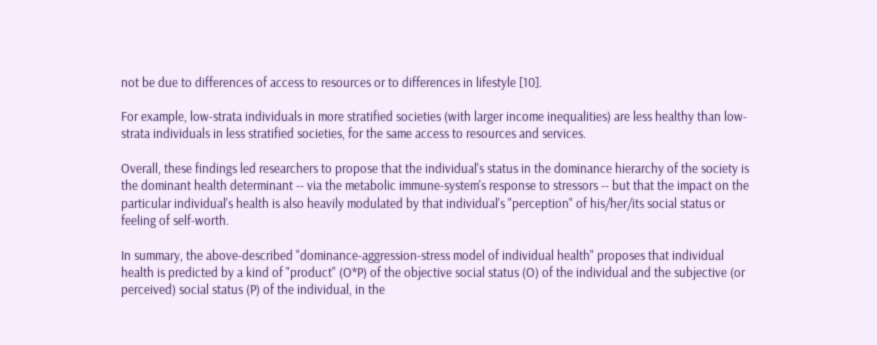not be due to differences of access to resources or to differences in lifestyle [10].

For example, low-strata individuals in more stratified societies (with larger income inequalities) are less healthy than low-strata individuals in less stratified societies, for the same access to resources and services.

Overall, these findings led researchers to propose that the individual's status in the dominance hierarchy of the society is the dominant health determinant -- via the metabolic immune-system's response to stressors -- but that the impact on the particular individual's health is also heavily modulated by that individual's "perception" of his/her/its social status or feeling of self-worth.

In summary, the above-described "dominance-aggression-stress model of individual health" proposes that individual health is predicted by a kind of "product" (O*P) of the objective social status (O) of the individual and the subjective (or perceived) social status (P) of the individual, in the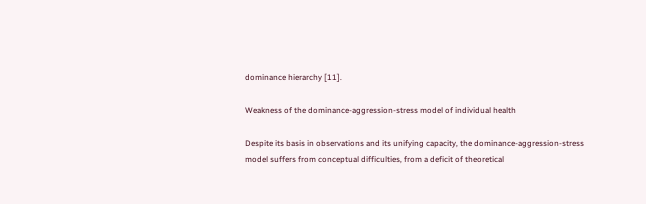dominance hierarchy [11].

Weakness of the dominance-aggression-stress model of individual health

Despite its basis in observations and its unifying capacity, the dominance-aggression-stress model suffers from conceptual difficulties, from a deficit of theoretical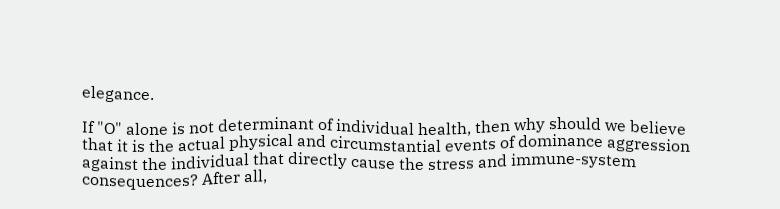elegance.

If "O" alone is not determinant of individual health, then why should we believe that it is the actual physical and circumstantial events of dominance aggression against the individual that directly cause the stress and immune-system consequences? After all,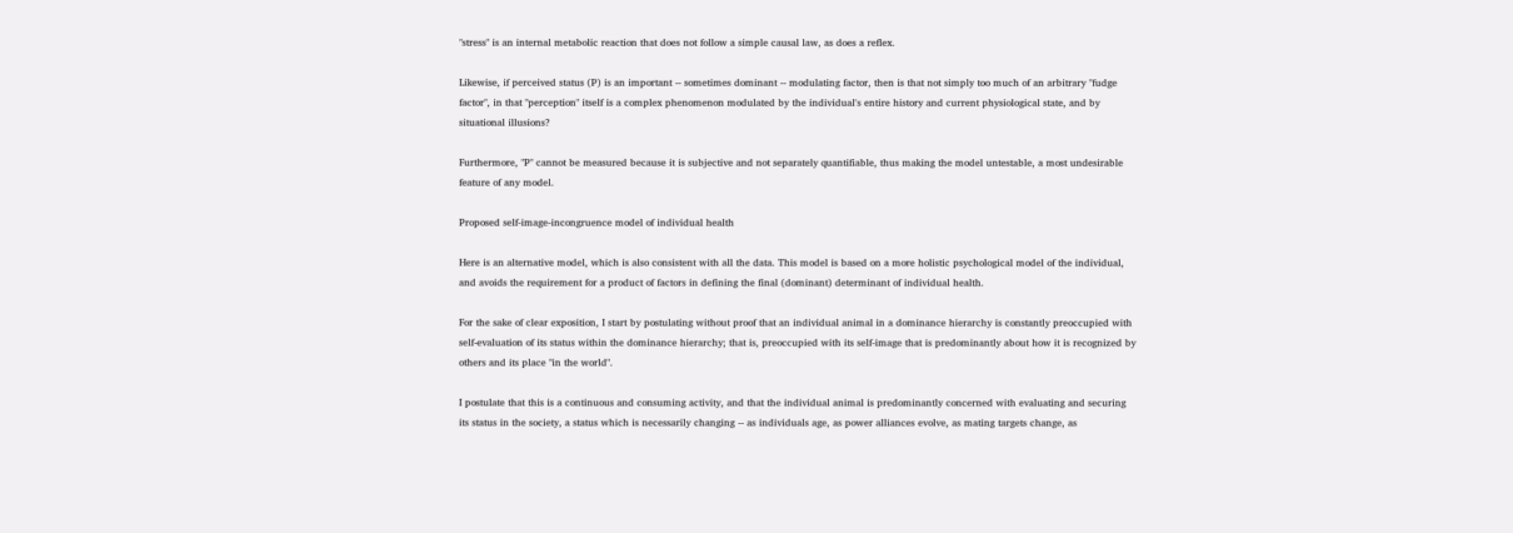"stress" is an internal metabolic reaction that does not follow a simple causal law, as does a reflex.

Likewise, if perceived status (P) is an important -- sometimes dominant -- modulating factor, then is that not simply too much of an arbitrary "fudge factor", in that "perception" itself is a complex phenomenon modulated by the individual's entire history and current physiological state, and by situational illusions?

Furthermore, "P" cannot be measured because it is subjective and not separately quantifiable, thus making the model untestable, a most undesirable feature of any model.

Proposed self-image-incongruence model of individual health

Here is an alternative model, which is also consistent with all the data. This model is based on a more holistic psychological model of the individual, and avoids the requirement for a product of factors in defining the final (dominant) determinant of individual health.

For the sake of clear exposition, I start by postulating without proof that an individual animal in a dominance hierarchy is constantly preoccupied with self-evaluation of its status within the dominance hierarchy; that is, preoccupied with its self-image that is predominantly about how it is recognized by others and its place "in the world".

I postulate that this is a continuous and consuming activity, and that the individual animal is predominantly concerned with evaluating and securing its status in the society, a status which is necessarily changing -- as individuals age, as power alliances evolve, as mating targets change, as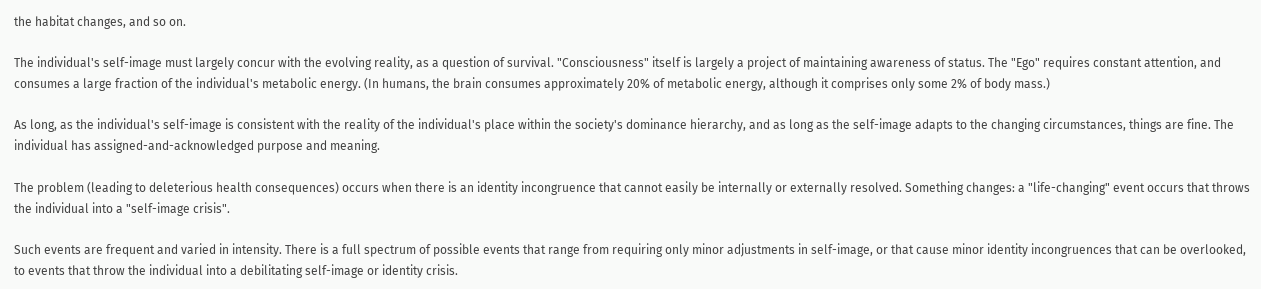the habitat changes, and so on.

The individual's self-image must largely concur with the evolving reality, as a question of survival. "Consciousness" itself is largely a project of maintaining awareness of status. The "Ego" requires constant attention, and consumes a large fraction of the individual's metabolic energy. (In humans, the brain consumes approximately 20% of metabolic energy, although it comprises only some 2% of body mass.)

As long, as the individual's self-image is consistent with the reality of the individual's place within the society's dominance hierarchy, and as long as the self-image adapts to the changing circumstances, things are fine. The individual has assigned-and-acknowledged purpose and meaning.

The problem (leading to deleterious health consequences) occurs when there is an identity incongruence that cannot easily be internally or externally resolved. Something changes: a "life-changing" event occurs that throws the individual into a "self-image crisis".

Such events are frequent and varied in intensity. There is a full spectrum of possible events that range from requiring only minor adjustments in self-image, or that cause minor identity incongruences that can be overlooked, to events that throw the individual into a debilitating self-image or identity crisis.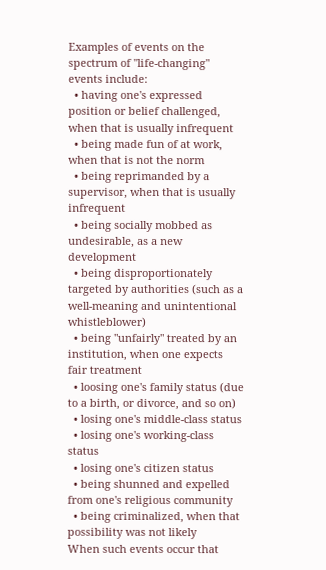Examples of events on the spectrum of "life-changing" events include:
  • having one's expressed position or belief challenged, when that is usually infrequent
  • being made fun of at work, when that is not the norm
  • being reprimanded by a supervisor, when that is usually infrequent
  • being socially mobbed as undesirable, as a new development
  • being disproportionately targeted by authorities (such as a well-meaning and unintentional whistleblower)
  • being "unfairly" treated by an institution, when one expects fair treatment
  • loosing one's family status (due to a birth, or divorce, and so on)
  • losing one's middle-class status
  • losing one's working-class status
  • losing one's citizen status
  • being shunned and expelled from one's religious community
  • being criminalized, when that possibility was not likely
When such events occur that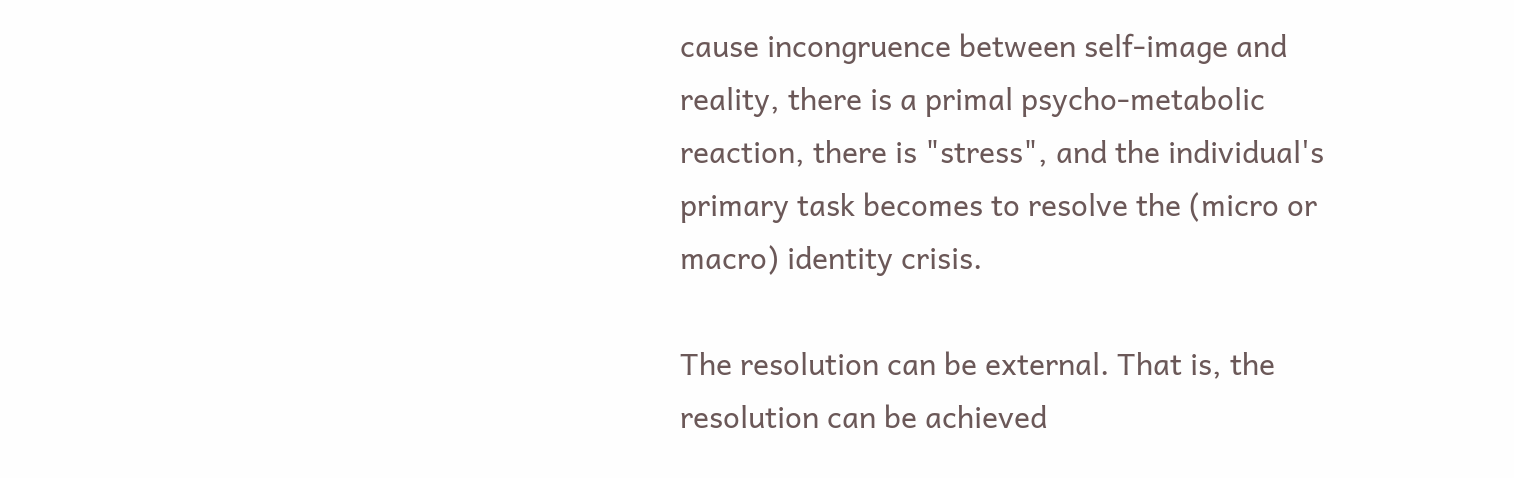cause incongruence between self-image and reality, there is a primal psycho-metabolic reaction, there is "stress", and the individual's primary task becomes to resolve the (micro or macro) identity crisis.

The resolution can be external. That is, the resolution can be achieved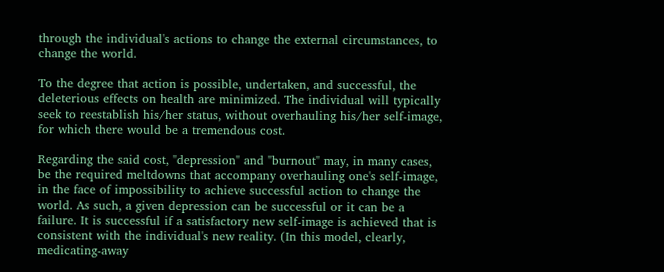through the individual's actions to change the external circumstances, to change the world.

To the degree that action is possible, undertaken, and successful, the deleterious effects on health are minimized. The individual will typically seek to reestablish his/her status, without overhauling his/her self-image, for which there would be a tremendous cost.

Regarding the said cost, "depression" and "burnout" may, in many cases, be the required meltdowns that accompany overhauling one's self-image, in the face of impossibility to achieve successful action to change the world. As such, a given depression can be successful or it can be a failure. It is successful if a satisfactory new self-image is achieved that is consistent with the individual's new reality. (In this model, clearly, medicating-away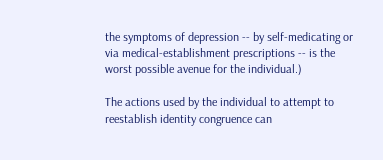the symptoms of depression -- by self-medicating or via medical-establishment prescriptions -- is the worst possible avenue for the individual.)

The actions used by the individual to attempt to reestablish identity congruence can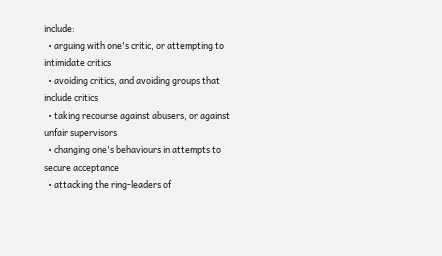include:
  • arguing with one's critic, or attempting to intimidate critics
  • avoiding critics, and avoiding groups that include critics
  • taking recourse against abusers, or against unfair supervisors
  • changing one's behaviours in attempts to secure acceptance
  • attacking the ring-leaders of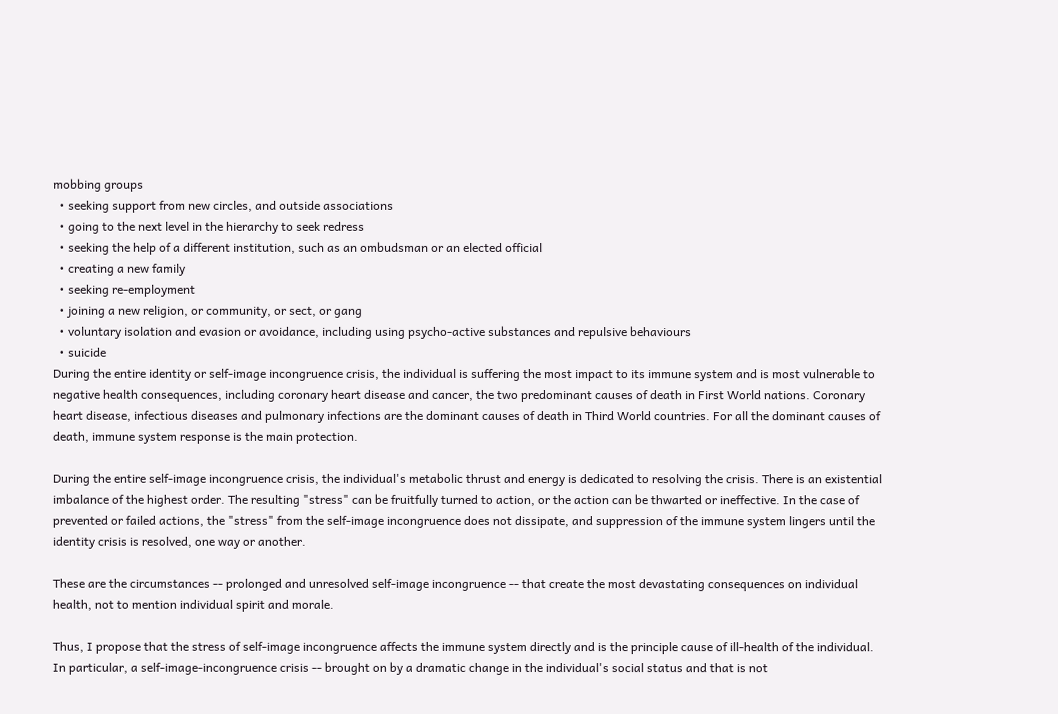mobbing groups
  • seeking support from new circles, and outside associations
  • going to the next level in the hierarchy to seek redress
  • seeking the help of a different institution, such as an ombudsman or an elected official
  • creating a new family
  • seeking re-employment
  • joining a new religion, or community, or sect, or gang
  • voluntary isolation and evasion or avoidance, including using psycho-active substances and repulsive behaviours
  • suicide
During the entire identity or self-image incongruence crisis, the individual is suffering the most impact to its immune system and is most vulnerable to negative health consequences, including coronary heart disease and cancer, the two predominant causes of death in First World nations. Coronary heart disease, infectious diseases and pulmonary infections are the dominant causes of death in Third World countries. For all the dominant causes of death, immune system response is the main protection.

During the entire self-image incongruence crisis, the individual's metabolic thrust and energy is dedicated to resolving the crisis. There is an existential imbalance of the highest order. The resulting "stress" can be fruitfully turned to action, or the action can be thwarted or ineffective. In the case of prevented or failed actions, the "stress" from the self-image incongruence does not dissipate, and suppression of the immune system lingers until the identity crisis is resolved, one way or another.

These are the circumstances -- prolonged and unresolved self-image incongruence -- that create the most devastating consequences on individual health, not to mention individual spirit and morale.

Thus, I propose that the stress of self-image incongruence affects the immune system directly and is the principle cause of ill-health of the individual. In particular, a self-image-incongruence crisis -- brought on by a dramatic change in the individual's social status and that is not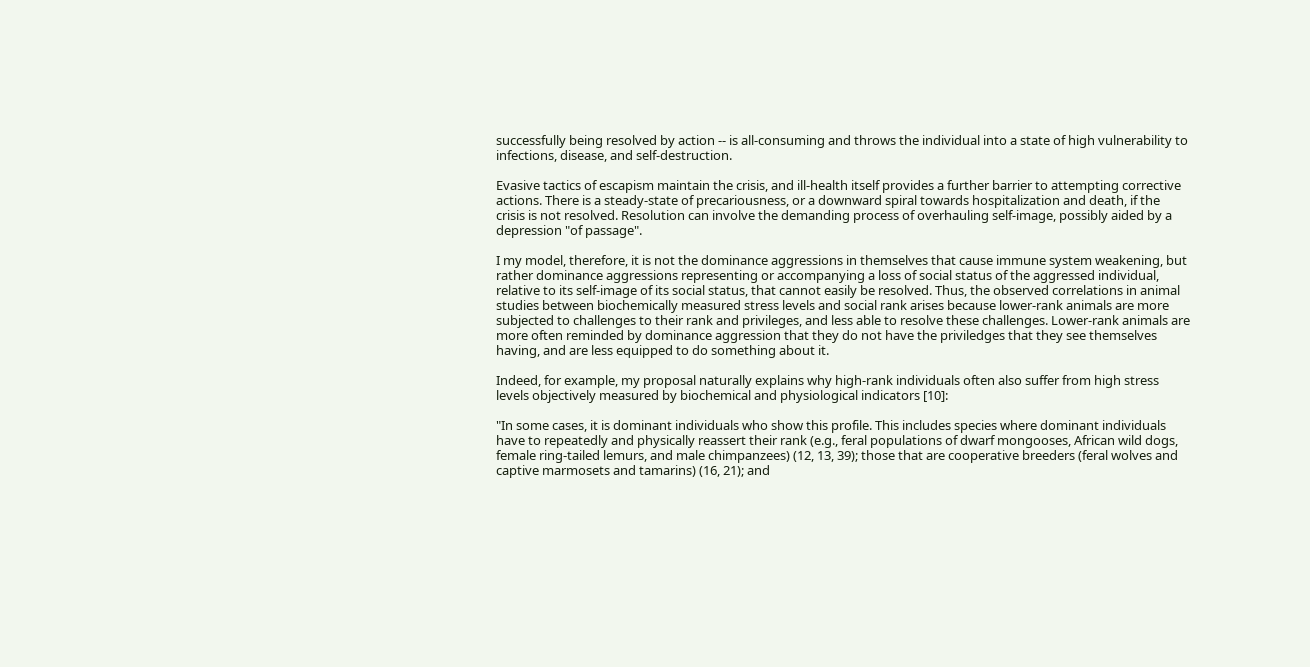successfully being resolved by action -- is all-consuming and throws the individual into a state of high vulnerability to infections, disease, and self-destruction.

Evasive tactics of escapism maintain the crisis, and ill-health itself provides a further barrier to attempting corrective actions. There is a steady-state of precariousness, or a downward spiral towards hospitalization and death, if the crisis is not resolved. Resolution can involve the demanding process of overhauling self-image, possibly aided by a depression "of passage".

I my model, therefore, it is not the dominance aggressions in themselves that cause immune system weakening, but rather dominance aggressions representing or accompanying a loss of social status of the aggressed individual, relative to its self-image of its social status, that cannot easily be resolved. Thus, the observed correlations in animal studies between biochemically measured stress levels and social rank arises because lower-rank animals are more subjected to challenges to their rank and privileges, and less able to resolve these challenges. Lower-rank animals are more often reminded by dominance aggression that they do not have the priviledges that they see themselves having, and are less equipped to do something about it.

Indeed, for example, my proposal naturally explains why high-rank individuals often also suffer from high stress levels objectively measured by biochemical and physiological indicators [10]:

"In some cases, it is dominant individuals who show this profile. This includes species where dominant individuals have to repeatedly and physically reassert their rank (e.g., feral populations of dwarf mongooses, African wild dogs, female ring-tailed lemurs, and male chimpanzees) (12, 13, 39); those that are cooperative breeders (feral wolves and captive marmosets and tamarins) (16, 21); and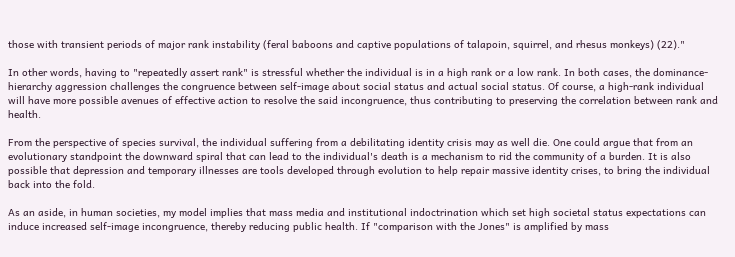those with transient periods of major rank instability (feral baboons and captive populations of talapoin, squirrel, and rhesus monkeys) (22)."

In other words, having to "repeatedly assert rank" is stressful whether the individual is in a high rank or a low rank. In both cases, the dominance-hierarchy aggression challenges the congruence between self-image about social status and actual social status. Of course, a high-rank individual will have more possible avenues of effective action to resolve the said incongruence, thus contributing to preserving the correlation between rank and health.

From the perspective of species survival, the individual suffering from a debilitating identity crisis may as well die. One could argue that from an evolutionary standpoint the downward spiral that can lead to the individual's death is a mechanism to rid the community of a burden. It is also possible that depression and temporary illnesses are tools developed through evolution to help repair massive identity crises, to bring the individual back into the fold.

As an aside, in human societies, my model implies that mass media and institutional indoctrination which set high societal status expectations can induce increased self-image incongruence, thereby reducing public health. If "comparison with the Jones" is amplified by mass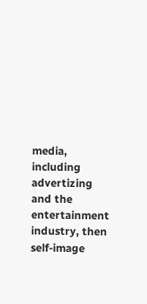media, including advertizing and the entertainment industry, then self-image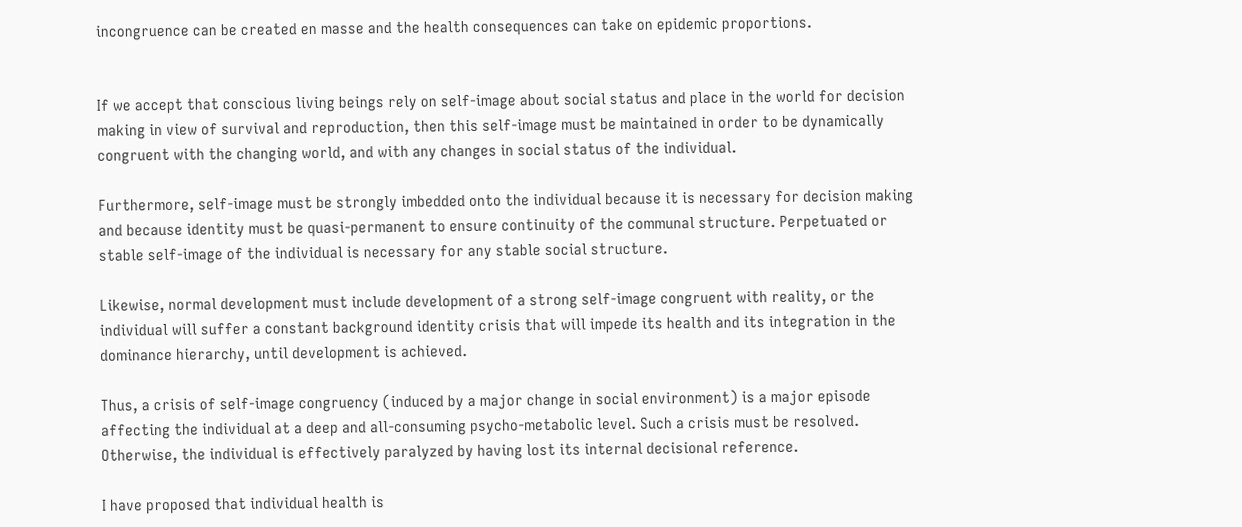incongruence can be created en masse and the health consequences can take on epidemic proportions.


If we accept that conscious living beings rely on self-image about social status and place in the world for decision making in view of survival and reproduction, then this self-image must be maintained in order to be dynamically congruent with the changing world, and with any changes in social status of the individual.

Furthermore, self-image must be strongly imbedded onto the individual because it is necessary for decision making and because identity must be quasi-permanent to ensure continuity of the communal structure. Perpetuated or stable self-image of the individual is necessary for any stable social structure.

Likewise, normal development must include development of a strong self-image congruent with reality, or the individual will suffer a constant background identity crisis that will impede its health and its integration in the dominance hierarchy, until development is achieved.

Thus, a crisis of self-image congruency (induced by a major change in social environment) is a major episode affecting the individual at a deep and all-consuming psycho-metabolic level. Such a crisis must be resolved. Otherwise, the individual is effectively paralyzed by having lost its internal decisional reference.

I have proposed that individual health is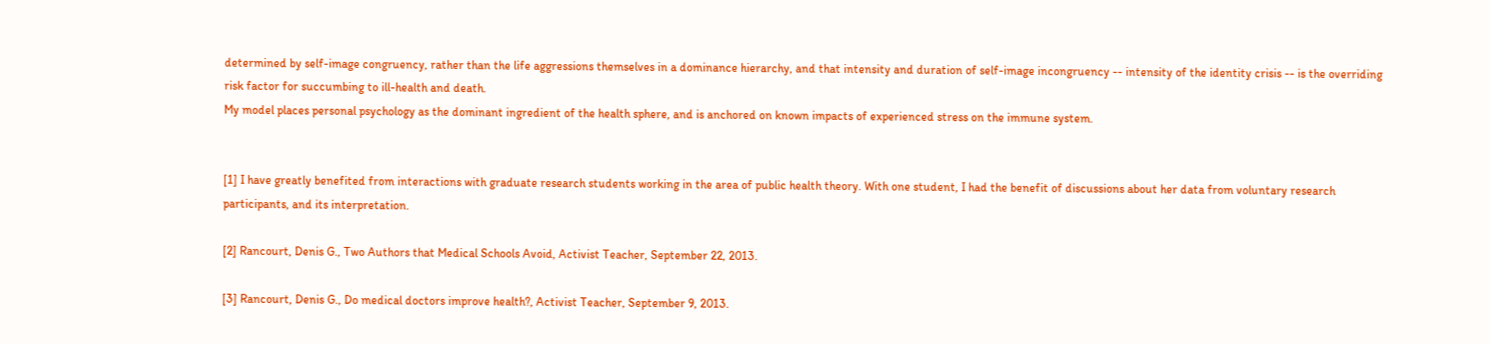determined by self-image congruency, rather than the life aggressions themselves in a dominance hierarchy, and that intensity and duration of self-image incongruency -- intensity of the identity crisis -- is the overriding risk factor for succumbing to ill-health and death.
My model places personal psychology as the dominant ingredient of the health sphere, and is anchored on known impacts of experienced stress on the immune system.


[1] I have greatly benefited from interactions with graduate research students working in the area of public health theory. With one student, I had the benefit of discussions about her data from voluntary research participants, and its interpretation.

[2] Rancourt, Denis G., Two Authors that Medical Schools Avoid, Activist Teacher, September 22, 2013.

[3] Rancourt, Denis G., Do medical doctors improve health?, Activist Teacher, September 9, 2013.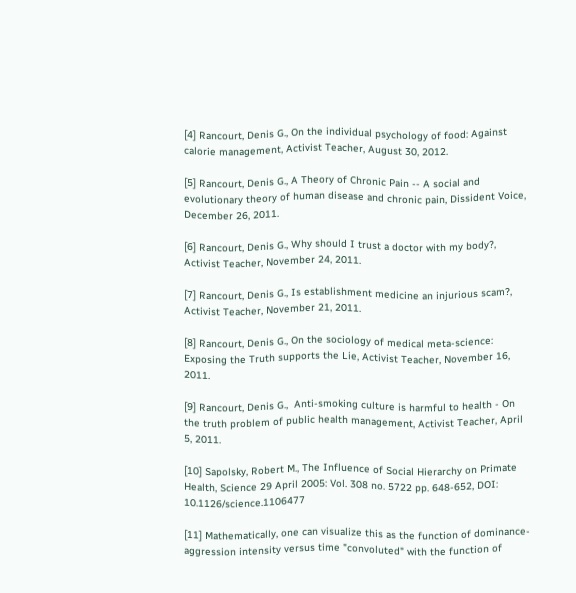[4] Rancourt, Denis G., On the individual psychology of food: Against calorie management, Activist Teacher, August 30, 2012.

[5] Rancourt, Denis G., A Theory of Chronic Pain -- A social and evolutionary theory of human disease and chronic pain, Dissident Voice, December 26, 2011.

[6] Rancourt, Denis G., Why should I trust a doctor with my body?, Activist Teacher, November 24, 2011.

[7] Rancourt, Denis G., Is establishment medicine an injurious scam?, Activist Teacher, November 21, 2011.

[8] Rancourt, Denis G., On the sociology of medical meta-science: Exposing the Truth supports the Lie, Activist Teacher, November 16, 2011.

[9] Rancourt, Denis G.,  Anti-smoking culture is harmful to health - On the truth problem of public health management, Activist Teacher, April 5, 2011.

[10] Sapolsky, Robert M., The Influence of Social Hierarchy on Primate Health, Science 29 April 2005: Vol. 308 no. 5722 pp. 648-652, DOI: 10.1126/science.1106477

[11] Mathematically, one can visualize this as the function of dominance-aggression intensity versus time "convoluted" with the function of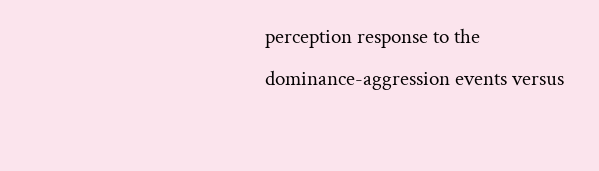perception response to the dominance-aggression events versus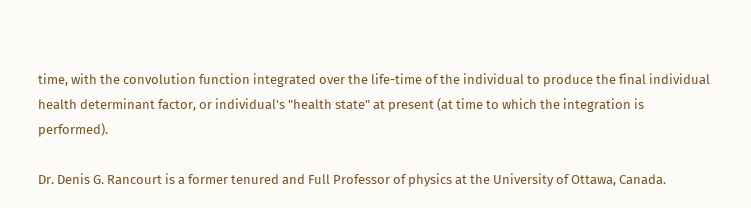time, with the convolution function integrated over the life-time of the individual to produce the final individual health determinant factor, or individual's "health state" at present (at time to which the integration is performed).

Dr. Denis G. Rancourt is a former tenured and Full Professor of physics at the University of Ottawa, Canada.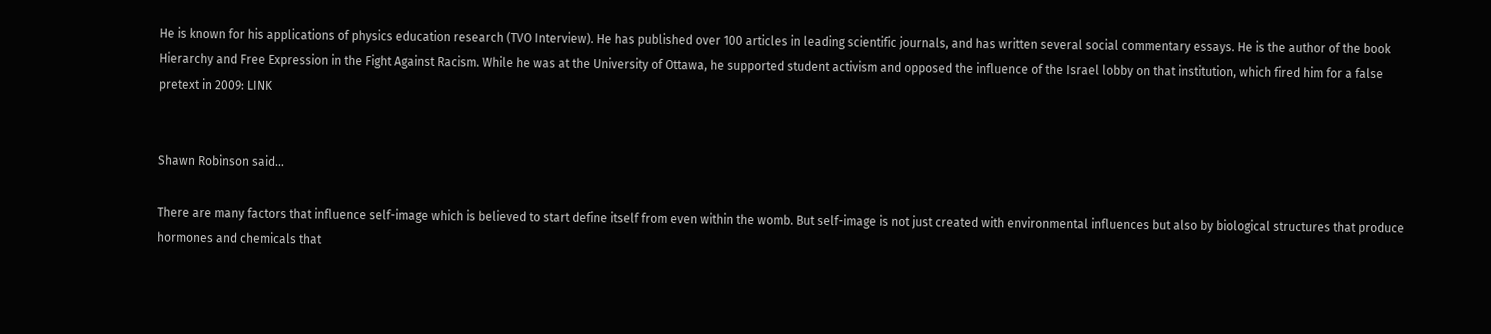He is known for his applications of physics education research (TVO Interview). He has published over 100 articles in leading scientific journals, and has written several social commentary essays. He is the author of the book Hierarchy and Free Expression in the Fight Against Racism. While he was at the University of Ottawa, he supported student activism and opposed the influence of the Israel lobby on that institution, which fired him for a false pretext in 2009: LINK


Shawn Robinson said...

There are many factors that influence self-image which is believed to start define itself from even within the womb. But self-image is not just created with environmental influences but also by biological structures that produce hormones and chemicals that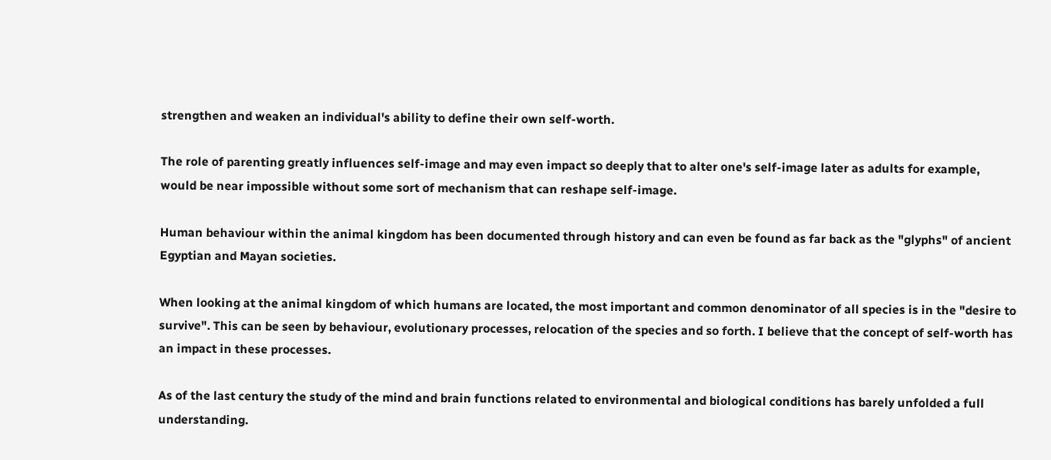strengthen and weaken an individual's ability to define their own self-worth.

The role of parenting greatly influences self-image and may even impact so deeply that to alter one's self-image later as adults for example, would be near impossible without some sort of mechanism that can reshape self-image.

Human behaviour within the animal kingdom has been documented through history and can even be found as far back as the "glyphs" of ancient Egyptian and Mayan societies.

When looking at the animal kingdom of which humans are located, the most important and common denominator of all species is in the "desire to survive". This can be seen by behaviour, evolutionary processes, relocation of the species and so forth. I believe that the concept of self-worth has an impact in these processes.

As of the last century the study of the mind and brain functions related to environmental and biological conditions has barely unfolded a full understanding.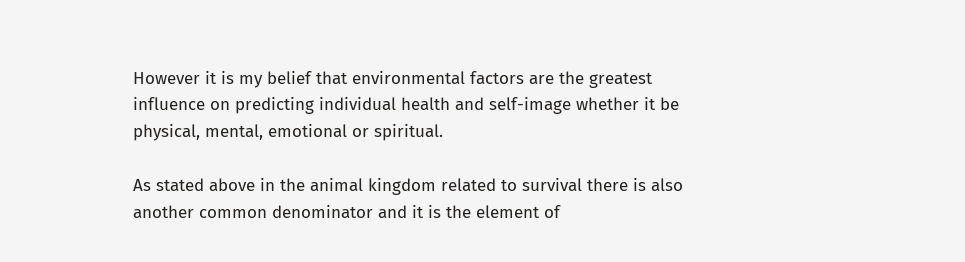However it is my belief that environmental factors are the greatest influence on predicting individual health and self-image whether it be physical, mental, emotional or spiritual.

As stated above in the animal kingdom related to survival there is also another common denominator and it is the element of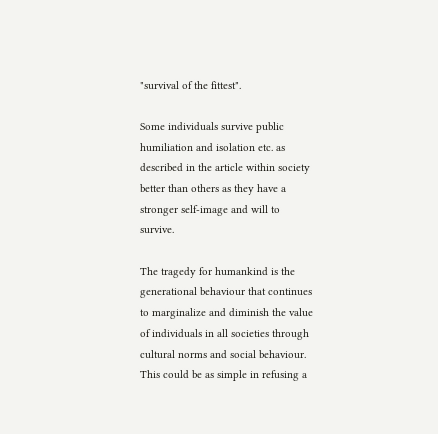"survival of the fittest".

Some individuals survive public humiliation and isolation etc. as described in the article within society better than others as they have a stronger self-image and will to survive.

The tragedy for humankind is the generational behaviour that continues to marginalize and diminish the value of individuals in all societies through cultural norms and social behaviour. This could be as simple in refusing a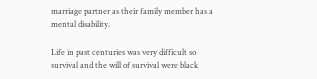marriage partner as their family member has a mental disability.

Life in past centuries was very difficult so survival and the will of survival were black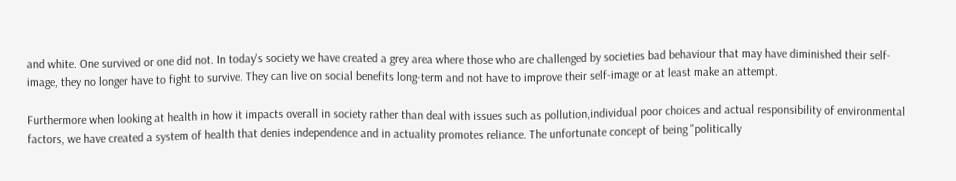and white. One survived or one did not. In today's society we have created a grey area where those who are challenged by societies bad behaviour that may have diminished their self-image, they no longer have to fight to survive. They can live on social benefits long-term and not have to improve their self-image or at least make an attempt.

Furthermore when looking at health in how it impacts overall in society rather than deal with issues such as pollution,individual poor choices and actual responsibility of environmental factors, we have created a system of health that denies independence and in actuality promotes reliance. The unfortunate concept of being "politically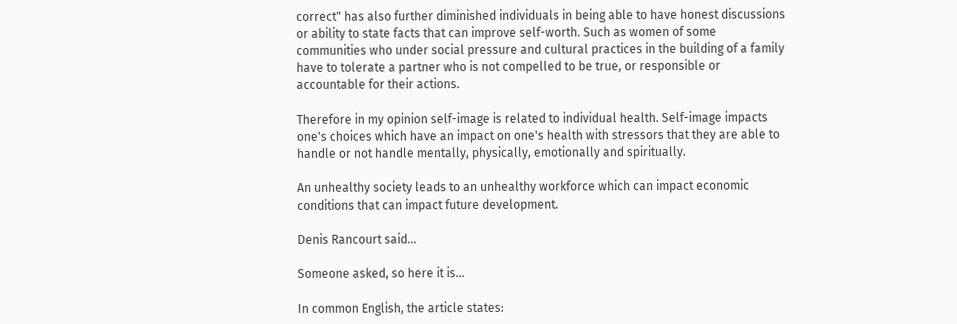correct" has also further diminished individuals in being able to have honest discussions or ability to state facts that can improve self-worth. Such as women of some communities who under social pressure and cultural practices in the building of a family have to tolerate a partner who is not compelled to be true, or responsible or accountable for their actions.

Therefore in my opinion self-image is related to individual health. Self-image impacts one's choices which have an impact on one's health with stressors that they are able to handle or not handle mentally, physically, emotionally and spiritually.

An unhealthy society leads to an unhealthy workforce which can impact economic conditions that can impact future development.

Denis Rancourt said...

Someone asked, so here it is...

In common English, the article states: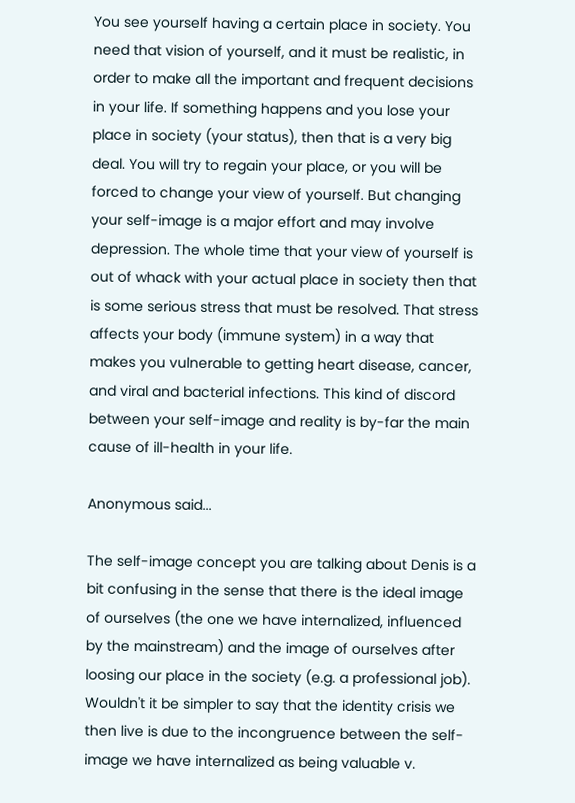You see yourself having a certain place in society. You need that vision of yourself, and it must be realistic, in order to make all the important and frequent decisions in your life. If something happens and you lose your place in society (your status), then that is a very big deal. You will try to regain your place, or you will be forced to change your view of yourself. But changing your self-image is a major effort and may involve depression. The whole time that your view of yourself is out of whack with your actual place in society then that is some serious stress that must be resolved. That stress affects your body (immune system) in a way that makes you vulnerable to getting heart disease, cancer, and viral and bacterial infections. This kind of discord between your self-image and reality is by-far the main cause of ill-health in your life.

Anonymous said...

The self-image concept you are talking about Denis is a bit confusing in the sense that there is the ideal image of ourselves (the one we have internalized, influenced by the mainstream) and the image of ourselves after loosing our place in the society (e.g. a professional job). Wouldn't it be simpler to say that the identity crisis we then live is due to the incongruence between the self-image we have internalized as being valuable v.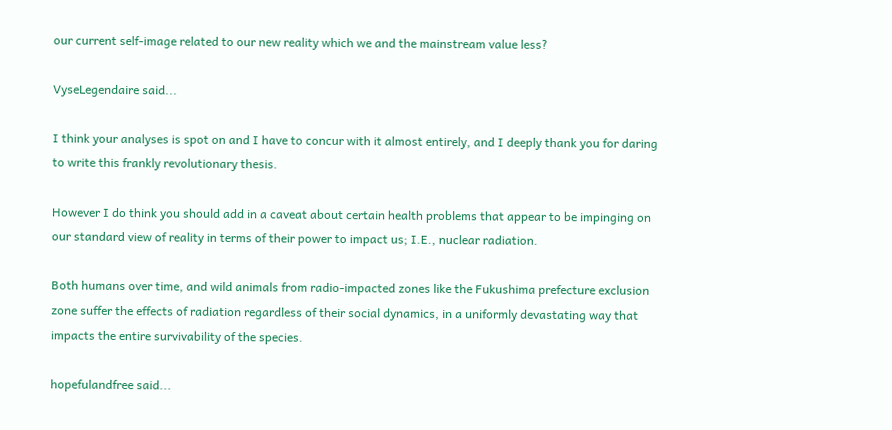our current self-image related to our new reality which we and the mainstream value less?

VyseLegendaire said...

I think your analyses is spot on and I have to concur with it almost entirely, and I deeply thank you for daring to write this frankly revolutionary thesis.

However I do think you should add in a caveat about certain health problems that appear to be impinging on our standard view of reality in terms of their power to impact us; I.E., nuclear radiation.

Both humans over time, and wild animals from radio-impacted zones like the Fukushima prefecture exclusion zone suffer the effects of radiation regardless of their social dynamics, in a uniformly devastating way that impacts the entire survivability of the species.

hopefulandfree said...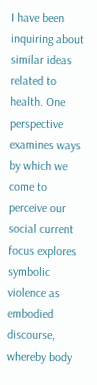I have been inquiring about similar ideas related to health. One perspective examines ways by which we come to perceive our social current focus explores symbolic violence as embodied discourse, whereby body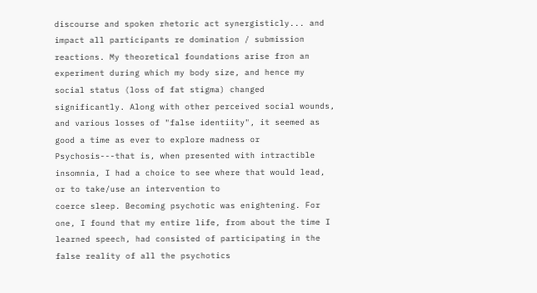discourse and spoken rhetoric act synergisticly... and impact all participants re domination / submission reactions. My theoretical foundations arise fron an experiment during which my body size, and hence my social status (loss of fat stigma) changed significantly. Along with other perceived social wounds, and various losses of "false identiity", it seemed as good a time as ever to explore madness or Psychosis---that is, when presented with intractible insomnia, I had a choice to see where that would lead, or to take/use an intervention to
coerce sleep. Becoming psychotic was enightening. For one, I found that my entire life, from about the time I learned speech, had consisted of participating in the false reality of all the psychotics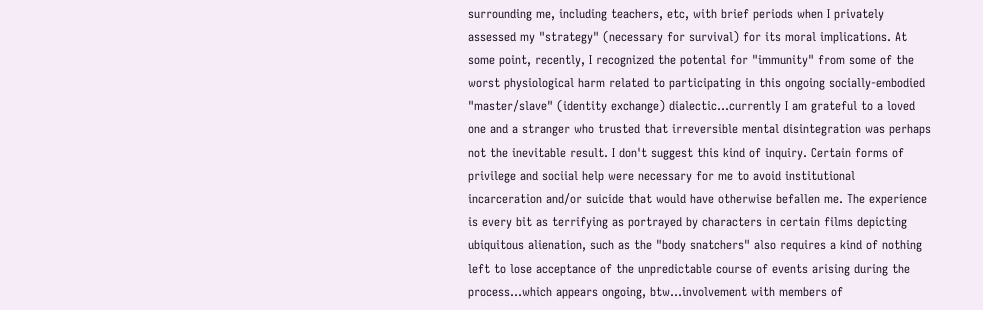surrounding me, including teachers, etc, with brief periods when I privately assessed my "strategy" (necessary for survival) for its moral implications. At some point, recently, I recognized the potental for "immunity" from some of the worst physiological harm related to participating in this ongoing socially-embodied "master/slave" (identity exchange) dialectic...currently I am grateful to a loved one and a stranger who trusted that irreversible mental disintegration was perhaps not the inevitable result. I don't suggest this kind of inquiry. Certain forms of privilege and sociial help were necessary for me to avoid institutional incarceration and/or suicide that would have otherwise befallen me. The experience is every bit as terrifying as portrayed by characters in certain films depicting ubiquitous alienation, such as the "body snatchers" also requires a kind of nothing left to lose acceptance of the unpredictable course of events arising during the process...which appears ongoing, btw...involvement with members of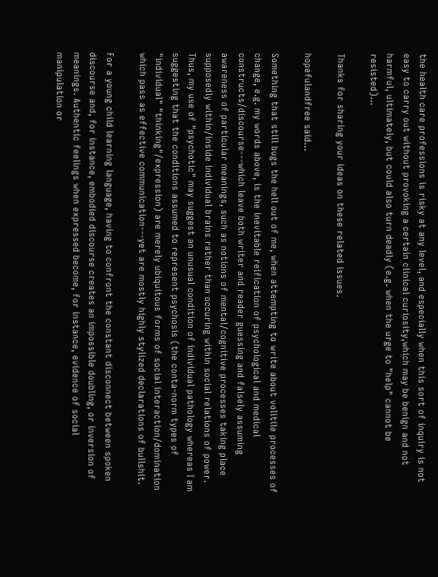the health care professions is risky at any level, and especially when this sort of inquiry is not easy to carry out without provoking a certain clinical curiosity,which may be benign and not harmful, ultimately, but could also turn deadly (e.g. when the urge to "help" cannot be resisted)...

Thanks for sharing your ideas on these related issues.

hopefulandfree said...

Something that still bugs the hell out of me, when attempting to write about volitile processes of change, e.g. my words above, is the inevitable reification of psychological and medical constructs/discourse---which leave both writer and reader guessing and falsely assuming awareness of particular meanings, such as notions of mental/cognitive processes taking place supposedly within/inside individual brains rather than occuring within social relations of power. Thus, my use of "psychotic" may suggest an unusual condition of individual pathology whereas I am suggesting that the conditions assumed to represent psychosis (the conta-norm types of "individual" "thinking"/expression) are merely ubiquitous forms of social interaction/domination which pass as effective communication---yet are mostly highly stylized declarations of bullshit.

For a young child learning language, having to confront the constant disconnect between spoken discourse and, for instance, embodied discourse creates an impossible doubling, or inversion of meanings. Authentic feelings when expressed become, for instance, evidence of social manipulation or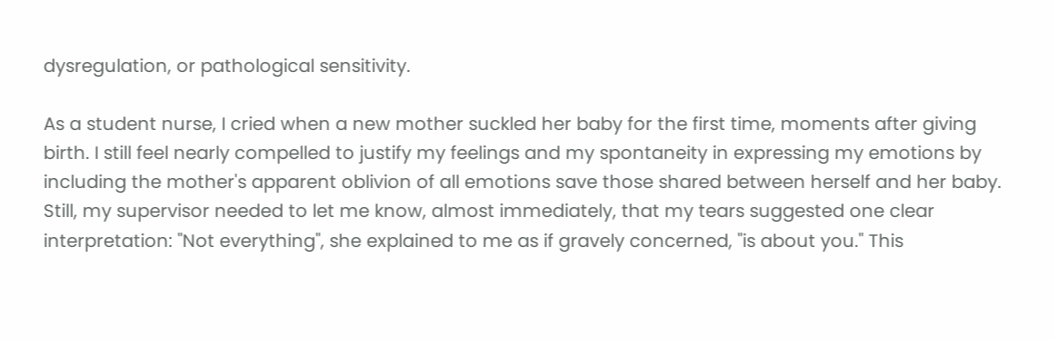dysregulation, or pathological sensitivity.

As a student nurse, I cried when a new mother suckled her baby for the first time, moments after giving birth. I still feel nearly compelled to justify my feelings and my spontaneity in expressing my emotions by including the mother's apparent oblivion of all emotions save those shared between herself and her baby. Still, my supervisor needed to let me know, almost immediately, that my tears suggested one clear interpretation: "Not everything", she explained to me as if gravely concerned, "is about you." This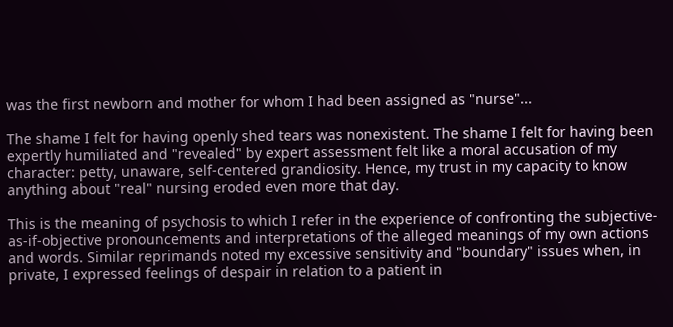was the first newborn and mother for whom I had been assigned as "nurse"...

The shame I felt for having openly shed tears was nonexistent. The shame I felt for having been expertly humiliated and "revealed" by expert assessment felt like a moral accusation of my character: petty, unaware, self-centered grandiosity. Hence, my trust in my capacity to know anything about "real" nursing eroded even more that day.

This is the meaning of psychosis to which I refer in the experience of confronting the subjective-as-if-objective pronouncements and interpretations of the alleged meanings of my own actions and words. Similar reprimands noted my excessive sensitivity and "boundary" issues when, in private, I expressed feelings of despair in relation to a patient in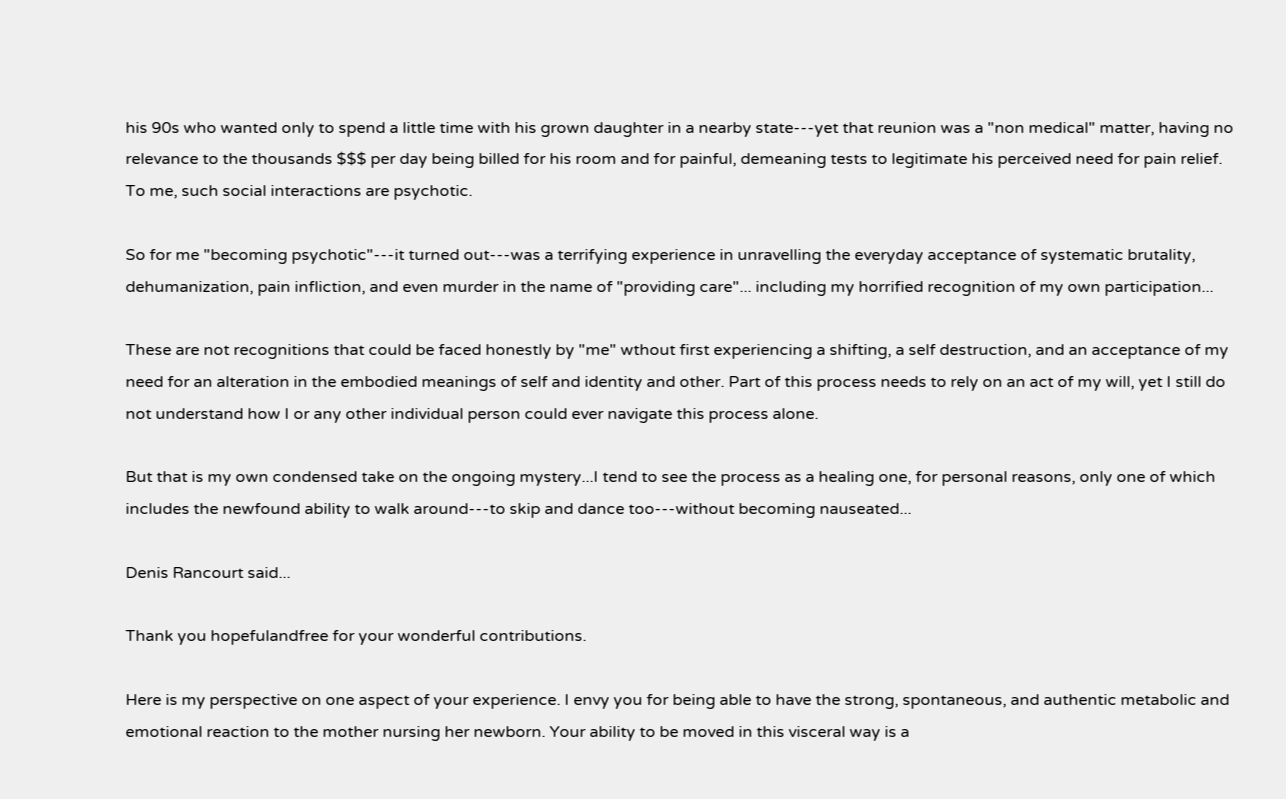his 90s who wanted only to spend a little time with his grown daughter in a nearby state---yet that reunion was a "non medical" matter, having no relevance to the thousands $$$ per day being billed for his room and for painful, demeaning tests to legitimate his perceived need for pain relief. To me, such social interactions are psychotic.

So for me "becoming psychotic"---it turned out---was a terrifying experience in unravelling the everyday acceptance of systematic brutality, dehumanization, pain infliction, and even murder in the name of "providing care"... including my horrified recognition of my own participation...

These are not recognitions that could be faced honestly by "me" wthout first experiencing a shifting, a self destruction, and an acceptance of my need for an alteration in the embodied meanings of self and identity and other. Part of this process needs to rely on an act of my will, yet I still do not understand how I or any other individual person could ever navigate this process alone.

But that is my own condensed take on the ongoing mystery...I tend to see the process as a healing one, for personal reasons, only one of which includes the newfound ability to walk around---to skip and dance too---without becoming nauseated...

Denis Rancourt said...

Thank you hopefulandfree for your wonderful contributions.

Here is my perspective on one aspect of your experience. I envy you for being able to have the strong, spontaneous, and authentic metabolic and emotional reaction to the mother nursing her newborn. Your ability to be moved in this visceral way is a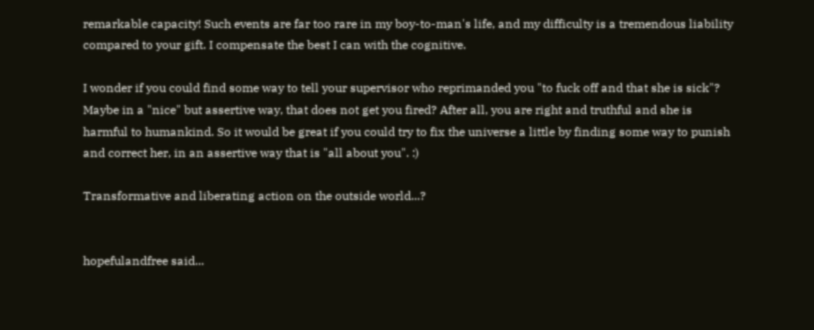remarkable capacity! Such events are far too rare in my boy-to-man's life, and my difficulty is a tremendous liability compared to your gift. I compensate the best I can with the cognitive.

I wonder if you could find some way to tell your supervisor who reprimanded you "to fuck off and that she is sick"? Maybe in a "nice" but assertive way, that does not get you fired? After all, you are right and truthful and she is harmful to humankind. So it would be great if you could try to fix the universe a little by finding some way to punish and correct her, in an assertive way that is "all about you". :)

Transformative and liberating action on the outside world...?


hopefulandfree said...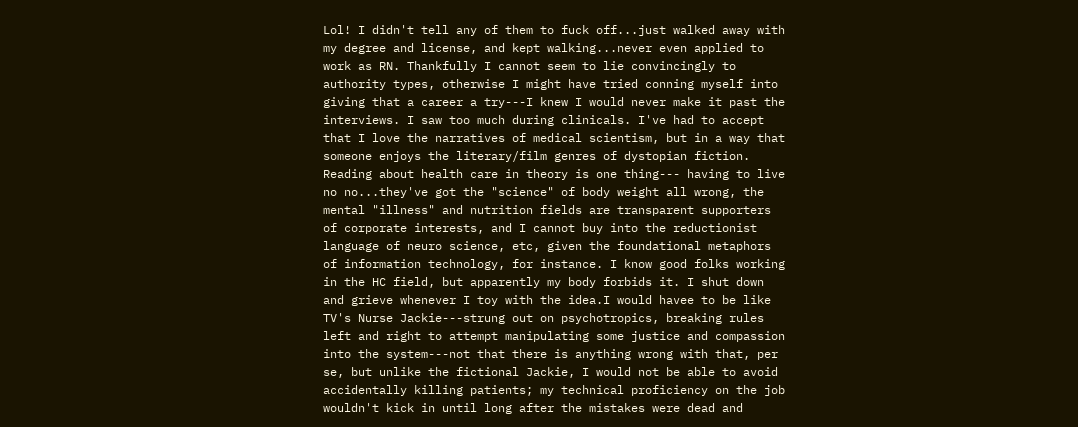Lol! I didn't tell any of them to fuck off...just walked away with my degree and license, and kept walking...never even applied to work as RN. Thankfully I cannot seem to lie convincingly to authority types, otherwise I might have tried conning myself into giving that a career a try---I knew I would never make it past the interviews. I saw too much during clinicals. I've had to accept that I love the narratives of medical scientism, but in a way that someone enjoys the literary/film genres of dystopian fiction. Reading about health care in theory is one thing--- having to live no no...they've got the "science" of body weight all wrong, the mental "illness" and nutrition fields are transparent supporters of corporate interests, and I cannot buy into the reductionist language of neuro science, etc, given the foundational metaphors of information technology, for instance. I know good folks working in the HC field, but apparently my body forbids it. I shut down and grieve whenever I toy with the idea.I would havee to be like TV's Nurse Jackie---strung out on psychotropics, breaking rules left and right to attempt manipulating some justice and compassion into the system---not that there is anything wrong with that, per se, but unlike the fictional Jackie, I would not be able to avoid accidentally killing patients; my technical proficiency on the job wouldn't kick in until long after the mistakes were dead and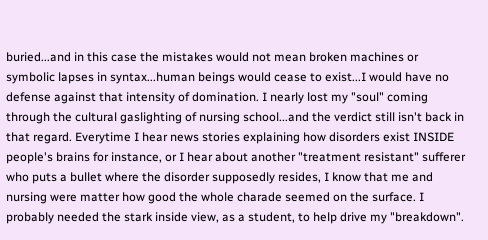buried...and in this case the mistakes would not mean broken machines or symbolic lapses in syntax...human beings would cease to exist...I would have no defense against that intensity of domination. I nearly lost my "soul" coming through the cultural gaslighting of nursing school...and the verdict still isn't back in that regard. Everytime I hear news stories explaining how disorders exist INSIDE people's brains for instance, or I hear about another "treatment resistant" sufferer who puts a bullet where the disorder supposedly resides, I know that me and nursing were matter how good the whole charade seemed on the surface. I probably needed the stark inside view, as a student, to help drive my "breakdown".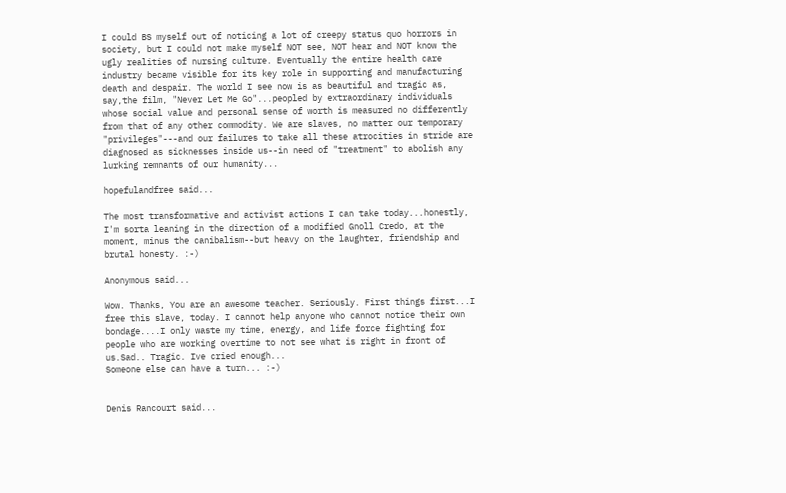I could BS myself out of noticing a lot of creepy status quo horrors in society, but I could not make myself NOT see, NOT hear and NOT know the ugly realities of nursing culture. Eventually the entire health care industry became visible for its key role in supporting and manufacturing death and despair. The world I see now is as beautiful and tragic as, say,the film, "Never Let Me Go"...peopled by extraordinary individuals whose social value and personal sense of worth is measured no differently from that of any other commodity. We are slaves, no matter our temporary "privileges"---and our failures to take all these atrocities in stride are diagnosed as sicknesses inside us--in need of "treatment" to abolish any lurking remnants of our humanity...

hopefulandfree said...

The most transformative and activist actions I can take today...honestly, I'm sorta leaning in the direction of a modified Gnoll Credo, at the moment, minus the canibalism--but heavy on the laughter, friendship and brutal honesty. :-)

Anonymous said...

Wow. Thanks, You are an awesome teacher. Seriously. First things first...I free this slave, today. I cannot help anyone who cannot notice their own bondage....I only waste my time, energy, and life force fighting for people who are working overtime to not see what is right in front of us.Sad.. Tragic. Ive cried enough...
Someone else can have a turn... :-)


Denis Rancourt said...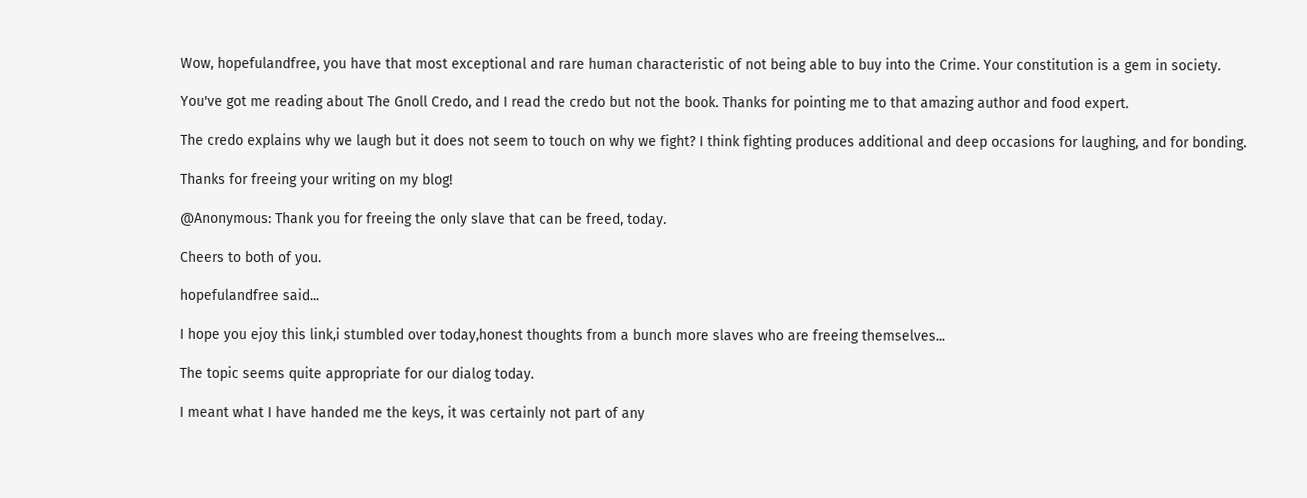Wow, hopefulandfree, you have that most exceptional and rare human characteristic of not being able to buy into the Crime. Your constitution is a gem in society.

You've got me reading about The Gnoll Credo, and I read the credo but not the book. Thanks for pointing me to that amazing author and food expert.

The credo explains why we laugh but it does not seem to touch on why we fight? I think fighting produces additional and deep occasions for laughing, and for bonding.

Thanks for freeing your writing on my blog!

@Anonymous: Thank you for freeing the only slave that can be freed, today.

Cheers to both of you.

hopefulandfree said...

I hope you ejoy this link,i stumbled over today,honest thoughts from a bunch more slaves who are freeing themselves...

The topic seems quite appropriate for our dialog today.

I meant what I have handed me the keys, it was certainly not part of any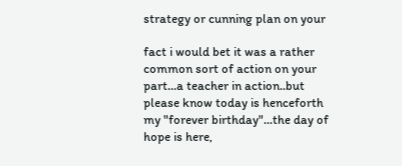strategy or cunning plan on your

fact i would bet it was a rather
common sort of action on your
part...a teacher in action..but
please know today is henceforth my "forever birthday"...the day of hope is here,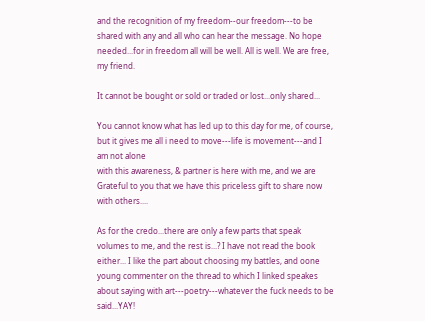and the recognition of my freedom--our freedom---to be shared with any and all who can hear the message. No hope needed...for in freedom all will be well. All is well. We are free, my friend.

It cannot be bought or sold or traded or lost...only shared...

You cannot know what has led up to this day for me, of course, but it gives me all i need to move---life is movement---and I am not alone
with this awareness, & partner is here with me, and we are
Grateful to you that we have this priceless gift to share now with others....

As for the credo...there are only a few parts that speak volumes to me, and the rest is...? I have not read the book either... I like the part about choosing my battles, and oone young commenter on the thread to which I linked speakes about saying with art---poetry---whatever the fuck needs to be said...YAY!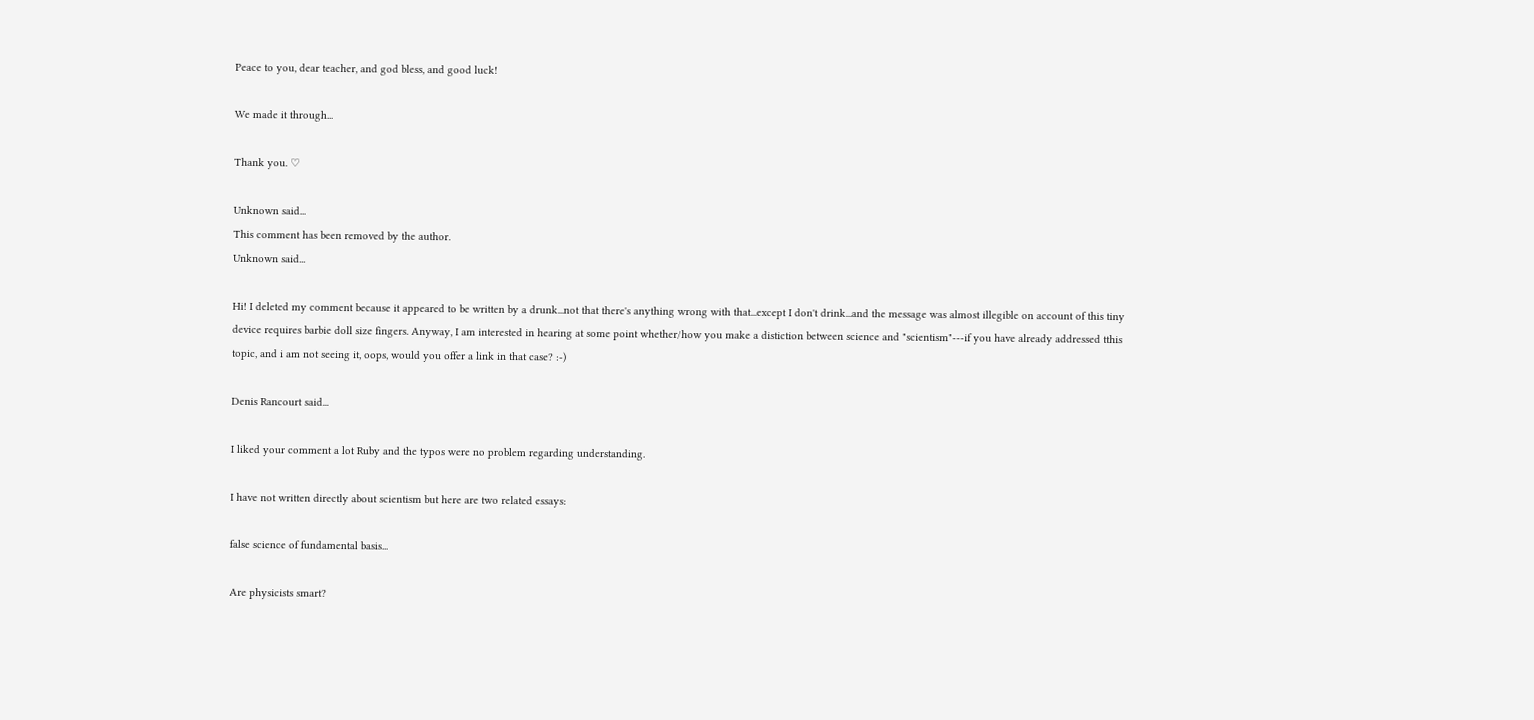Peace to you, dear teacher, and god bless, and good luck!

We made it through...

Thank you. ♡

Unknown said...
This comment has been removed by the author.
Unknown said...

Hi! I deleted my comment because it appeared to be written by a drunk...not that there's anything wrong with that...except I don't drink...and the message was almost illegible on account of this tiny device requires barbie doll size fingers. Anyway, I am interested in hearing at some point whether/how you make a distiction between science and "scientism"---if you have already addressed tthis topic, and i am not seeing it, oops, would you offer a link in that case? :-)

Denis Rancourt said...

I liked your comment a lot Ruby and the typos were no problem regarding understanding.

I have not written directly about scientism but here are two related essays:

false science of fundamental basis...

Are physicists smart?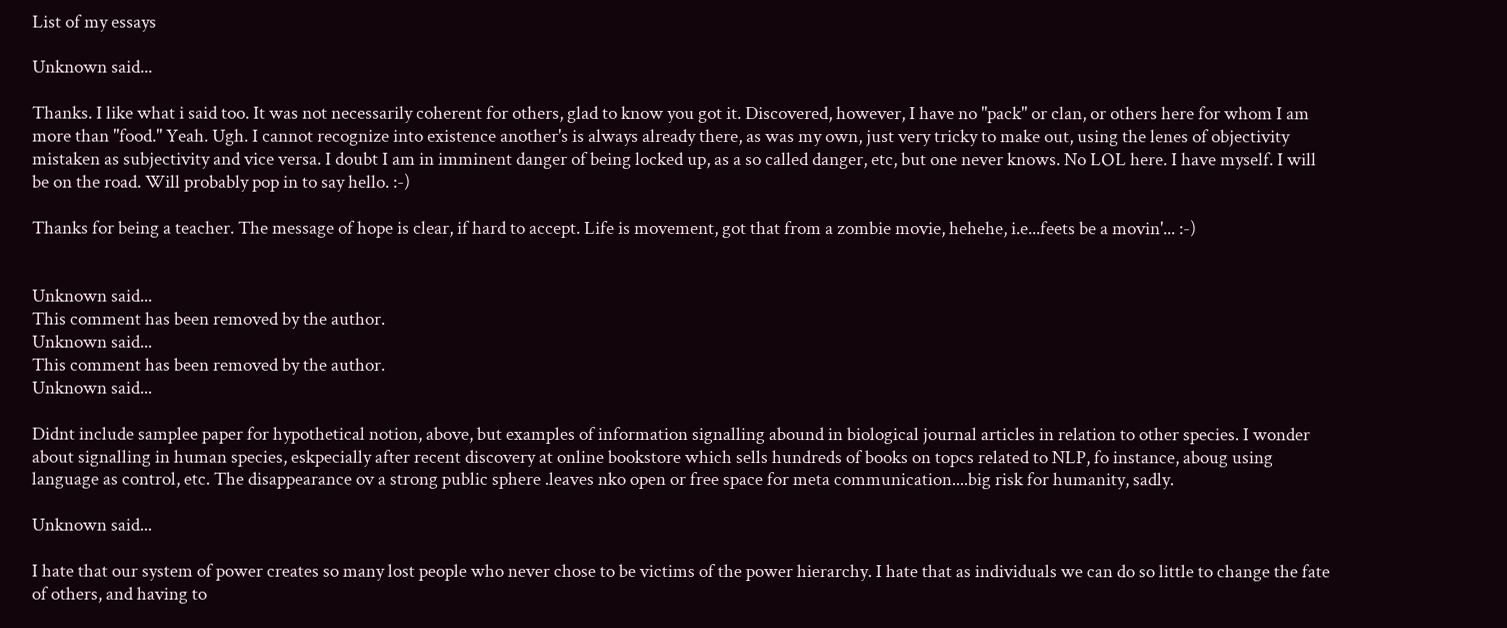List of my essays

Unknown said...

Thanks. I like what i said too. It was not necessarily coherent for others, glad to know you got it. Discovered, however, I have no "pack" or clan, or others here for whom I am more than "food." Yeah. Ugh. I cannot recognize into existence another's is always already there, as was my own, just very tricky to make out, using the lenes of objectivity mistaken as subjectivity and vice versa. I doubt I am in imminent danger of being locked up, as a so called danger, etc, but one never knows. No LOL here. I have myself. I will be on the road. Will probably pop in to say hello. :-)

Thanks for being a teacher. The message of hope is clear, if hard to accept. Life is movement, got that from a zombie movie, hehehe, i.e...feets be a movin'... :-)


Unknown said...
This comment has been removed by the author.
Unknown said...
This comment has been removed by the author.
Unknown said...

Didnt include samplee paper for hypothetical notion, above, but examples of information signalling abound in biological journal articles in relation to other species. I wonder about signalling in human species, eskpecially after recent discovery at online bookstore which sells hundreds of books on topcs related to NLP, fo instance, aboug using language as control, etc. The disappearance ov a strong public sphere .leaves nko open or free space for meta communication....big risk for humanity, sadly.

Unknown said...

I hate that our system of power creates so many lost people who never chose to be victims of the power hierarchy. I hate that as individuals we can do so little to change the fate of others, and having to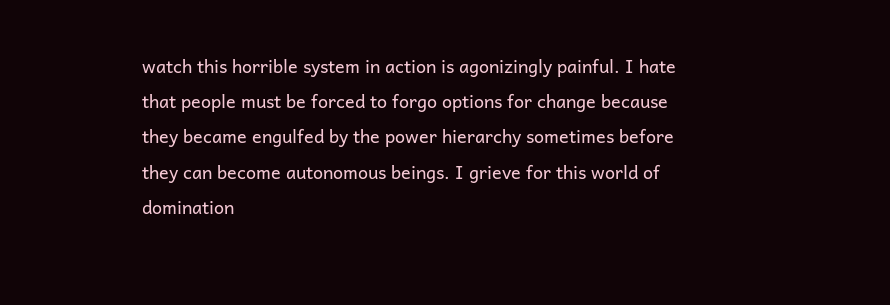watch this horrible system in action is agonizingly painful. I hate that people must be forced to forgo options for change because they became engulfed by the power hierarchy sometimes before they can become autonomous beings. I grieve for this world of domination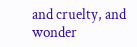and cruelty, and wonder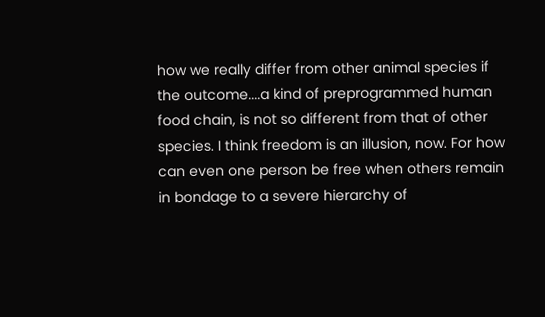how we really differ from other animal species if the outcome....a kind of preprogrammed human food chain, is not so different from that of other species. I think freedom is an illusion, now. For how can even one person be free when others remain in bondage to a severe hierarchy of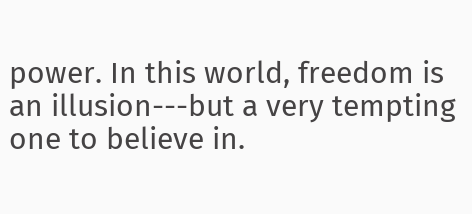power. In this world, freedom is an illusion---but a very tempting one to believe in.